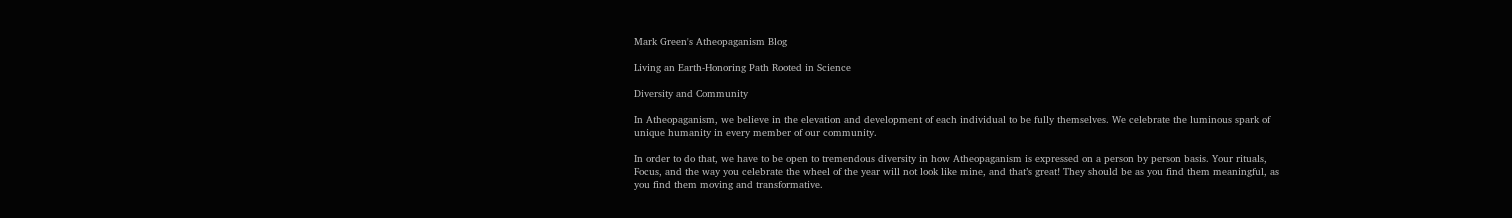Mark Green's Atheopaganism Blog

Living an Earth-Honoring Path Rooted in Science

Diversity and Community

In Atheopaganism, we believe in the elevation and development of each individual to be fully themselves. We celebrate the luminous spark of unique humanity in every member of our community.

In order to do that, we have to be open to tremendous diversity in how Atheopaganism is expressed on a person by person basis. Your rituals, Focus, and the way you celebrate the wheel of the year will not look like mine, and that’s great! They should be as you find them meaningful, as you find them moving and transformative.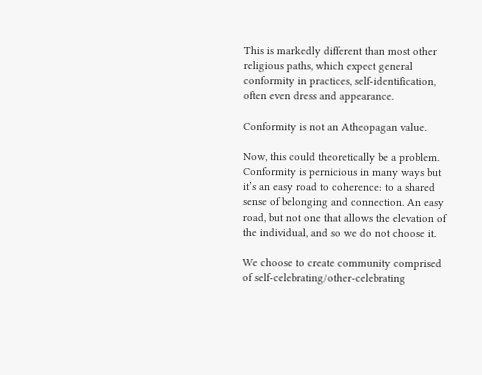This is markedly different than most other religious paths, which expect general conformity in practices, self-identification, often even dress and appearance.

Conformity is not an Atheopagan value.

Now, this could theoretically be a problem. Conformity is pernicious in many ways but it’s an easy road to coherence: to a shared sense of belonging and connection. An easy road, but not one that allows the elevation of the individual, and so we do not choose it.

We choose to create community comprised of self-celebrating/other-celebrating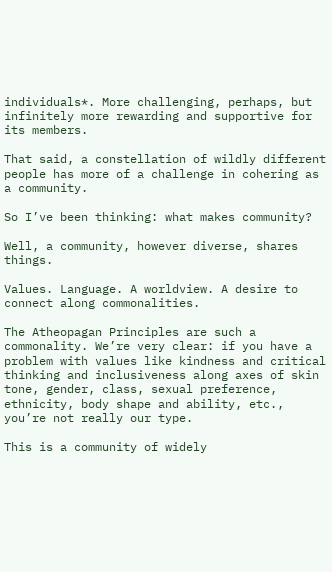individuals*. More challenging, perhaps, but infinitely more rewarding and supportive for its members.

That said, a constellation of wildly different people has more of a challenge in cohering as a community.

So I’ve been thinking: what makes community?

Well, a community, however diverse, shares things.

Values. Language. A worldview. A desire to connect along commonalities.

The Atheopagan Principles are such a commonality. We’re very clear: if you have a problem with values like kindness and critical thinking and inclusiveness along axes of skin tone, gender, class, sexual preference, ethnicity, body shape and ability, etc., you’re not really our type.

This is a community of widely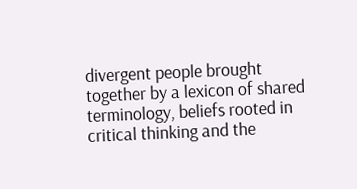divergent people brought together by a lexicon of shared terminology, beliefs rooted in critical thinking and the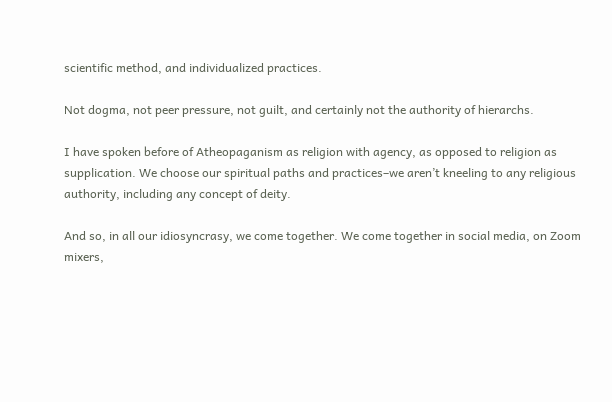scientific method, and individualized practices.

Not dogma, not peer pressure, not guilt, and certainly not the authority of hierarchs.

I have spoken before of Atheopaganism as religion with agency, as opposed to religion as supplication. We choose our spiritual paths and practices–we aren’t kneeling to any religious authority, including any concept of deity.

And so, in all our idiosyncrasy, we come together. We come together in social media, on Zoom mixers,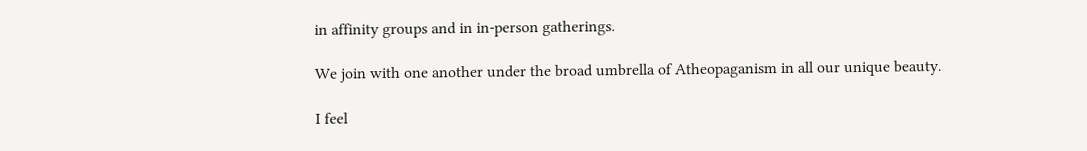in affinity groups and in in-person gatherings.

We join with one another under the broad umbrella of Atheopaganism in all our unique beauty.

I feel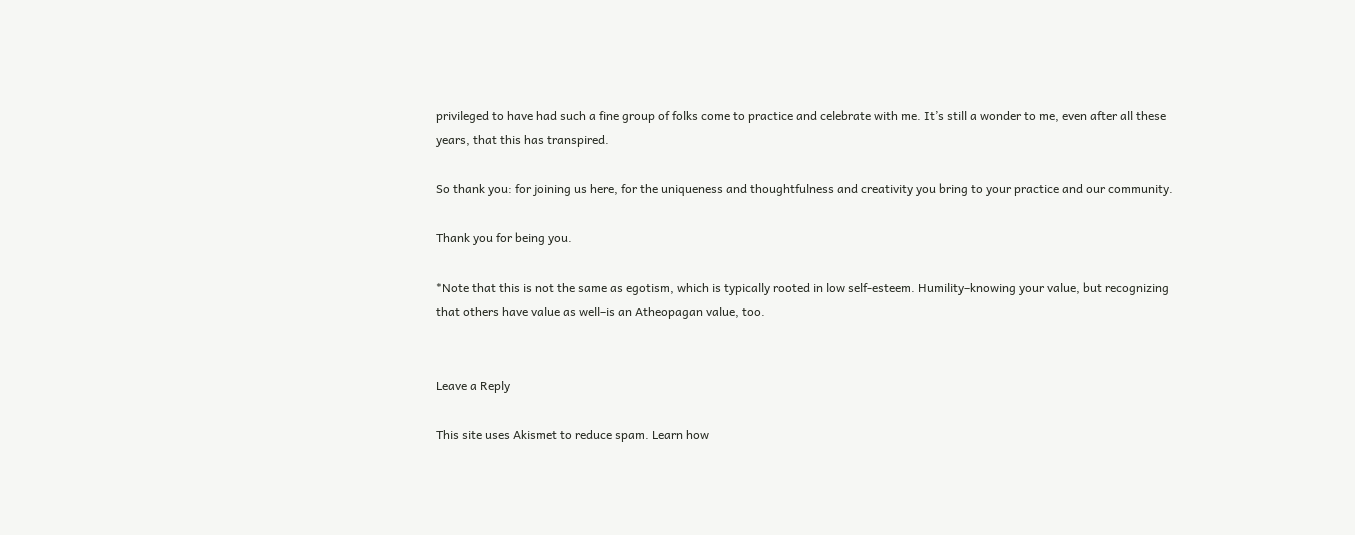privileged to have had such a fine group of folks come to practice and celebrate with me. It’s still a wonder to me, even after all these years, that this has transpired.

So thank you: for joining us here, for the uniqueness and thoughtfulness and creativity you bring to your practice and our community.

Thank you for being you.

*Note that this is not the same as egotism, which is typically rooted in low self-esteem. Humility–knowing your value, but recognizing that others have value as well–is an Atheopagan value, too.


Leave a Reply

This site uses Akismet to reduce spam. Learn how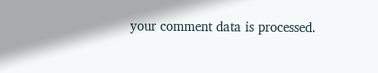your comment data is processed.